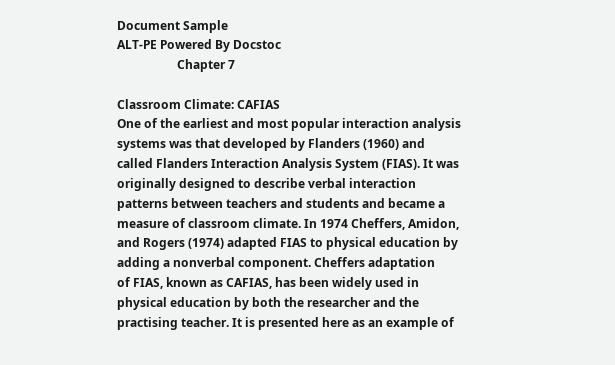Document Sample
ALT-PE Powered By Docstoc
                    Chapter 7

Classroom Climate: CAFIAS
One of the earliest and most popular interaction analysis systems was that developed by Flanders (1960) and
called Flanders Interaction Analysis System (FIAS). It was originally designed to describe verbal interaction
patterns between teachers and students and became a measure of classroom climate. In 1974 Cheffers, Amidon,
and Rogers (1974) adapted FIAS to physical education by adding a nonverbal component. Cheffers adaptation
of FIAS, known as CAFIAS, has been widely used in physical education by both the researcher and the
practising teacher. It is presented here as an example of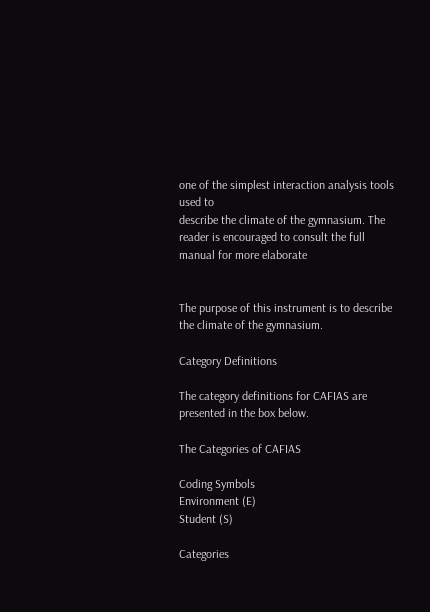one of the simplest interaction analysis tools used to
describe the climate of the gymnasium. The reader is encouraged to consult the full manual for more elaborate


The purpose of this instrument is to describe the climate of the gymnasium.

Category Definitions

The category definitions for CAFIAS are presented in the box below.

The Categories of CAFIAS

Coding Symbols
Environment (E)
Student (S)

Categories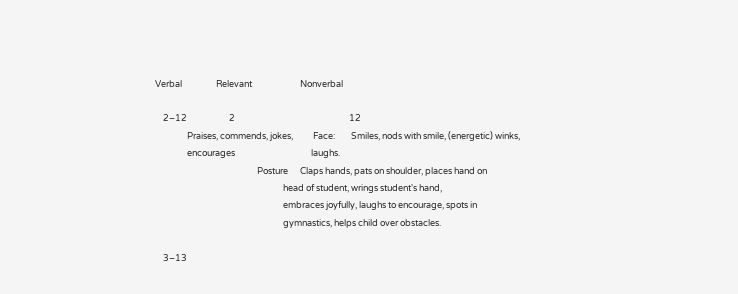Verbal                 Relevant                        Nonverbal

    2–12                     2                                                         12
                Praises, commends, jokes,          Face:        Smiles, nods with smile, (energetic) winks,
                encourages                                      laughs.
                                                   Posture      Claps hands, pats on shoulder, places hand on
                                                                head of student, wrings student's hand,
                                                                embraces joyfully, laughs to encourage, spots in
                                                                gymnastics, helps child over obstacles.

    3–13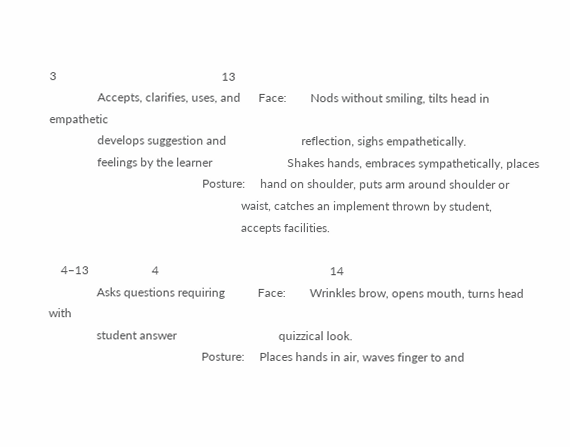3                                                       13
                Accepts, clarifies, uses, and      Face:        Nods without smiling, tilts head in empathetic
                develops suggestion and                         reflection, sighs empathetically.
                feelings by the learner                         Shakes hands, embraces sympathetically, places
                                                   Posture:     hand on shoulder, puts arm around shoulder or
                                                                waist, catches an implement thrown by student,
                                                                accepts facilities.

    4–13                     4                                                         14
                Asks questions requiring           Face:        Wrinkles brow, opens mouth, turns head with
                student answer                                  quizzical look.
                                                   Posture:     Places hands in air, waves finger to and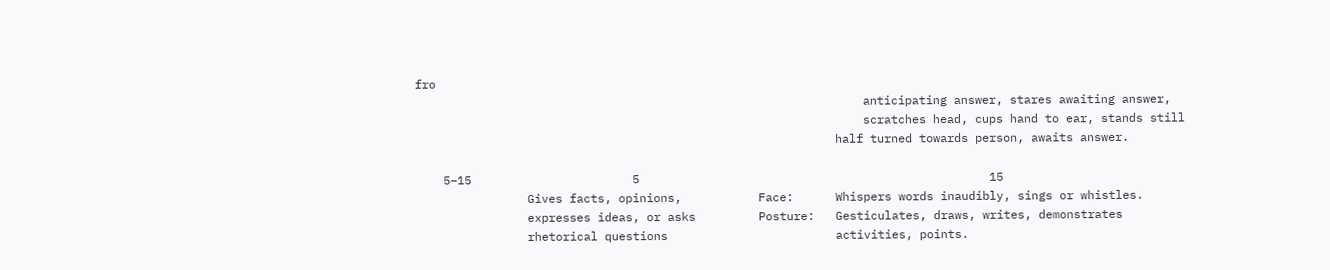fro
                                                                anticipating answer, stares awaiting answer,
                                                                scratches head, cups hand to ear, stands still
                                                            half turned towards person, awaits answer.

    5–15                       5                                                  15
                Gives facts, opinions,           Face:      Whispers words inaudibly, sings or whistles.
                expresses ideas, or asks         Posture:   Gesticulates, draws, writes, demonstrates
                rhetorical questions                        activities, points.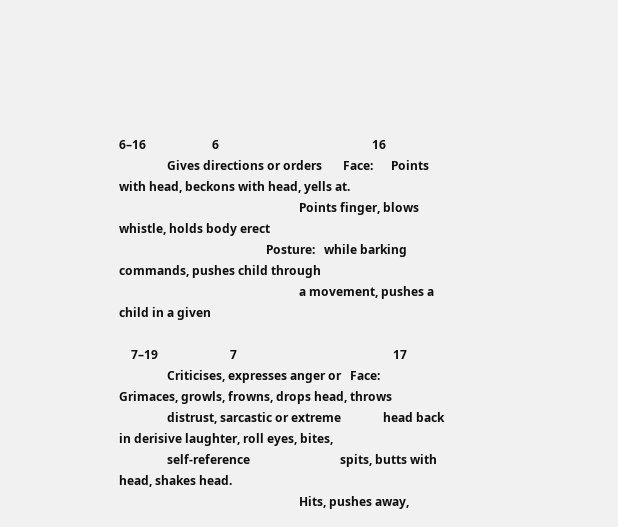6–16                      6                                                   16
                Gives directions or orders       Face:      Points with head, beckons with head, yells at.
                                                            Points finger, blows whistle, holds body erect
                                                 Posture:   while barking commands, pushes child through
                                                            a movement, pushes a child in a given

    7–19                        7                                                    17
                Criticises, expresses anger or   Face:      Grimaces, growls, frowns, drops head, throws
                distrust, sarcastic or extreme              head back in derisive laughter, roll eyes, bites,
                self-reference                              spits, butts with head, shakes head.
                                                            Hits, pushes away,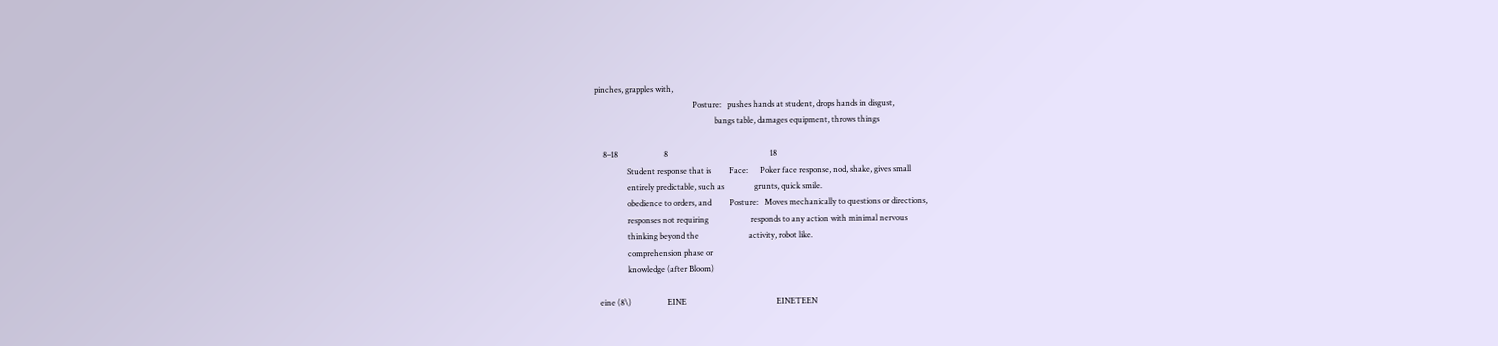pinches, grapples with,
                                                 Posture:   pushes hands at student, drops hands in disgust,
                                                            bangs table, damages equipment, throws things

    8–18                       8                                                   18
                Student response that is         Face:      Poker face response, nod, shake, gives small
                entirely predictable, such as               grunts, quick smile.
                obedience to orders, and         Posture:   Moves mechanically to questions or directions,
                responses not requiring                     responds to any action with minimal nervous
                thinking beyond the                         activity, robot like.
                comprehension phase or
                knowledge (after Bloom)

  eine (8\)                  EINE                                             EINETEEN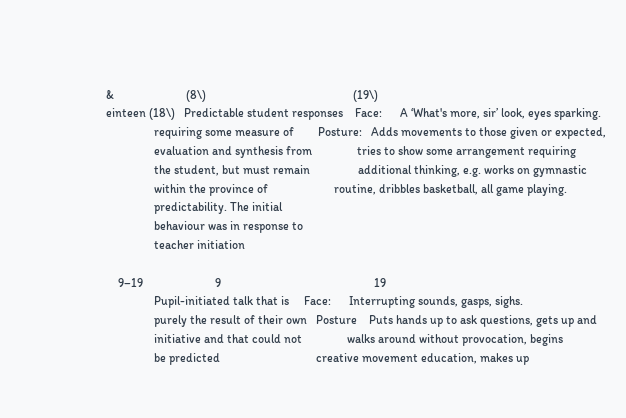&                        (8\)                                                 (19\)
einteen (18\)   Predictable student responses    Face:      A ‘What's more, sir’ look, eyes sparking.
                requiring some measure of        Posture:   Adds movements to those given or expected,
                evaluation and synthesis from               tries to show some arrangement requiring
                the student, but must remain                additional thinking, e.g. works on gymnastic
                within the province of                      routine, dribbles basketball, all game playing.
                predictability. The initial
                behaviour was in response to
                teacher initiation

    9–19                        9                                                   19
                Pupil-initiated talk that is     Face:      Interrupting sounds, gasps, sighs.
                purely the result of their own   Posture    Puts hands up to ask questions, gets up and
                initiative and that could not               walks around without provocation, begins
                be predicted                                creative movement education, makes up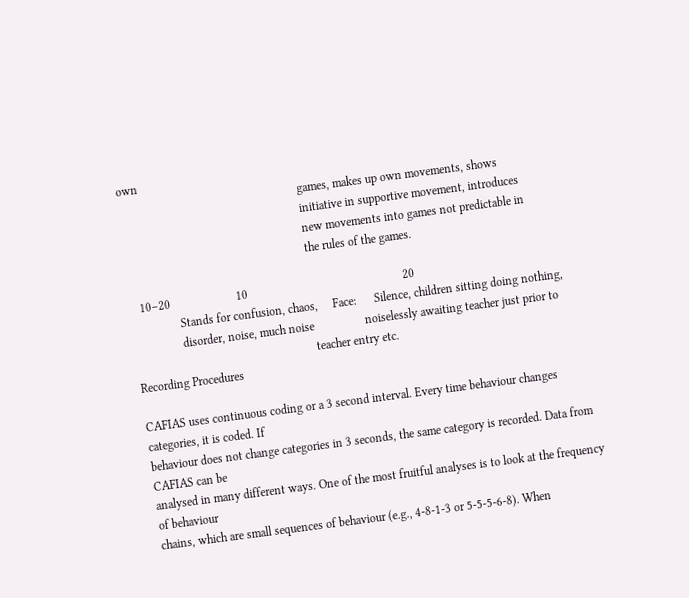own
                                                            games, makes up own movements, shows
                                                            initiative in supportive movement, introduces
                                                            new movements into games not predictable in
                                                            the rules of the games.

   10–20                      10                                                    20
                Stands for confusion, chaos,     Face:      Silence, children sitting doing nothing,
                disorder, noise, much noise                 noiselessly awaiting teacher just prior to
                                                            teacher entry etc.
Recording Procedures

CAFIAS uses continuous coding or a 3 second interval. Every time behaviour changes categories, it is coded. If
behaviour does not change categories in 3 seconds, the same category is recorded. Data from CAFIAS can be
analysed in many different ways. One of the most fruitful analyses is to look at the frequency of behaviour
chains, which are small sequences of behaviour (e.g., 4-8-1-3 or 5-5-5-6-8). When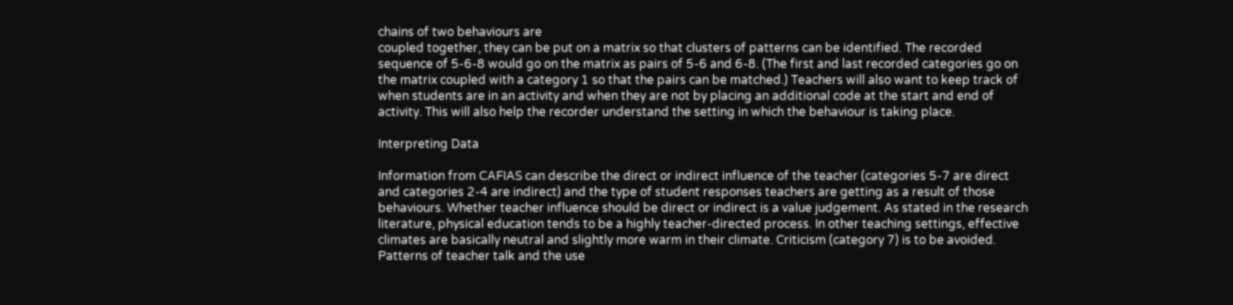chains of two behaviours are
coupled together, they can be put on a matrix so that clusters of patterns can be identified. The recorded
sequence of 5-6-8 would go on the matrix as pairs of 5-6 and 6-8. (The first and last recorded categories go on
the matrix coupled with a category 1 so that the pairs can be matched.) Teachers will also want to keep track of
when students are in an activity and when they are not by placing an additional code at the start and end of
activity. This will also help the recorder understand the setting in which the behaviour is taking place.

Interpreting Data

Information from CAFIAS can describe the direct or indirect influence of the teacher (categories 5-7 are direct
and categories 2-4 are indirect) and the type of student responses teachers are getting as a result of those
behaviours. Whether teacher influence should be direct or indirect is a value judgement. As stated in the research
literature, physical education tends to be a highly teacher-directed process. In other teaching settings, effective
climates are basically neutral and slightly more warm in their climate. Criticism (category 7) is to be avoided.
Patterns of teacher talk and the use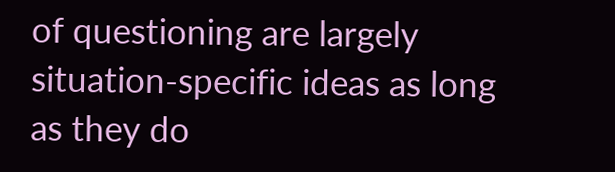of questioning are largely situation-specific ideas as long as they do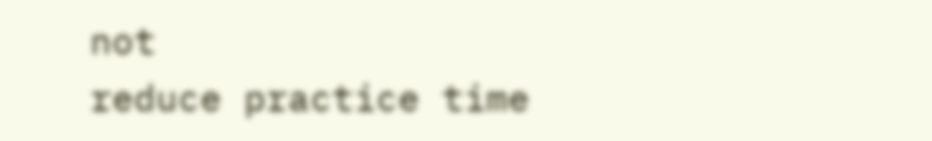not
reduce practice time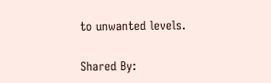to unwanted levels.

Shared By: